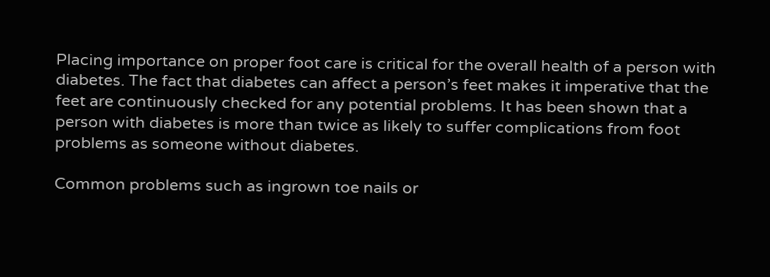Placing importance on proper foot care is critical for the overall health of a person with diabetes. The fact that diabetes can affect a person’s feet makes it imperative that the feet are continuously checked for any potential problems. It has been shown that a person with diabetes is more than twice as likely to suffer complications from foot problems as someone without diabetes.

Common problems such as ingrown toe nails or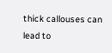thick callouses can lead to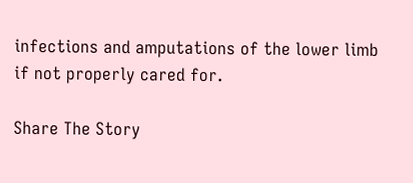infections and amputations of the lower limb if not properly cared for.

Share The Story